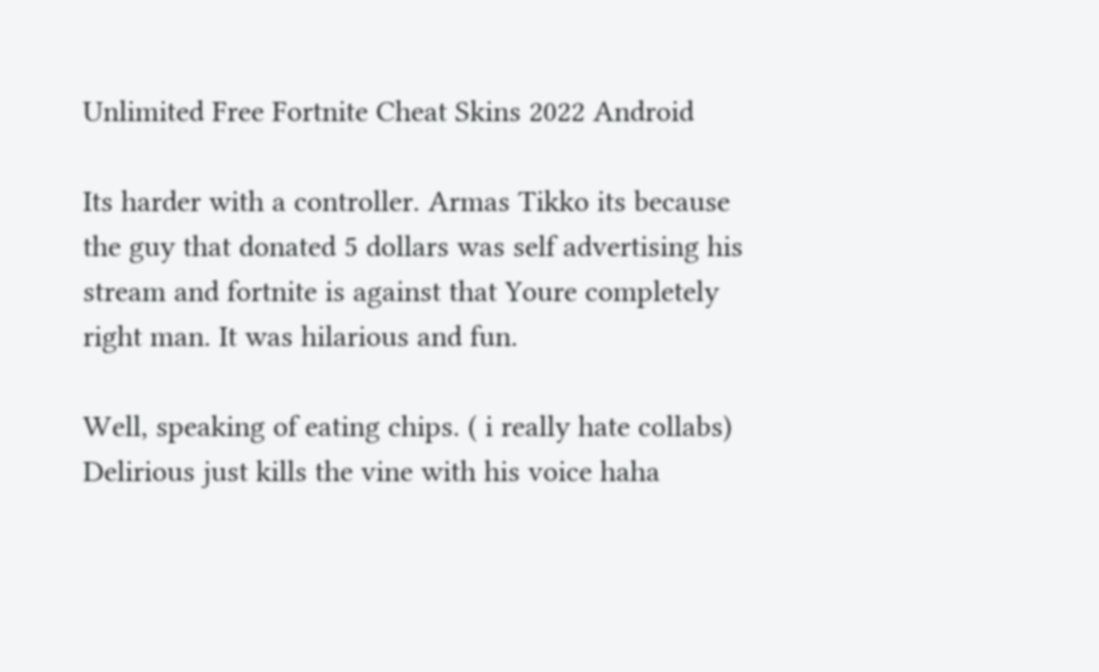Unlimited Free Fortnite Cheat Skins 2022 Android

Its harder with a controller. Armas Tikko its because the guy that donated 5 dollars was self advertising his stream and fortnite is against that Youre completely right man. It was hilarious and fun.

Well, speaking of eating chips. ( i really hate collabs) Delirious just kills the vine with his voice haha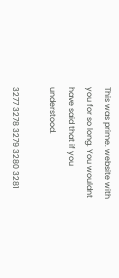This was prime. website with you for so long. You wouldnt have said that if you understood.

3277 3278 3279 3280 3281